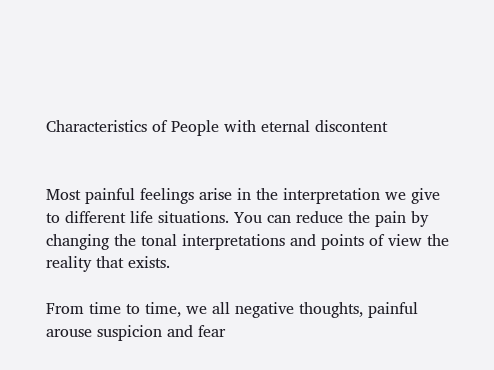Characteristics of People with eternal discontent


Most painful feelings arise in the interpretation we give to different life situations. You can reduce the pain by changing the tonal interpretations and points of view the reality that exists.

From time to time, we all negative thoughts, painful arouse suspicion and fear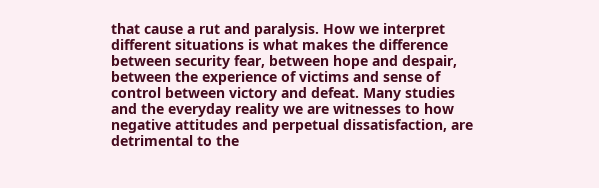that cause a rut and paralysis. How we interpret different situations is what makes the difference between security fear, between hope and despair, between the experience of victims and sense of control between victory and defeat. Many studies and the everyday reality we are witnesses to how negative attitudes and perpetual dissatisfaction, are detrimental to the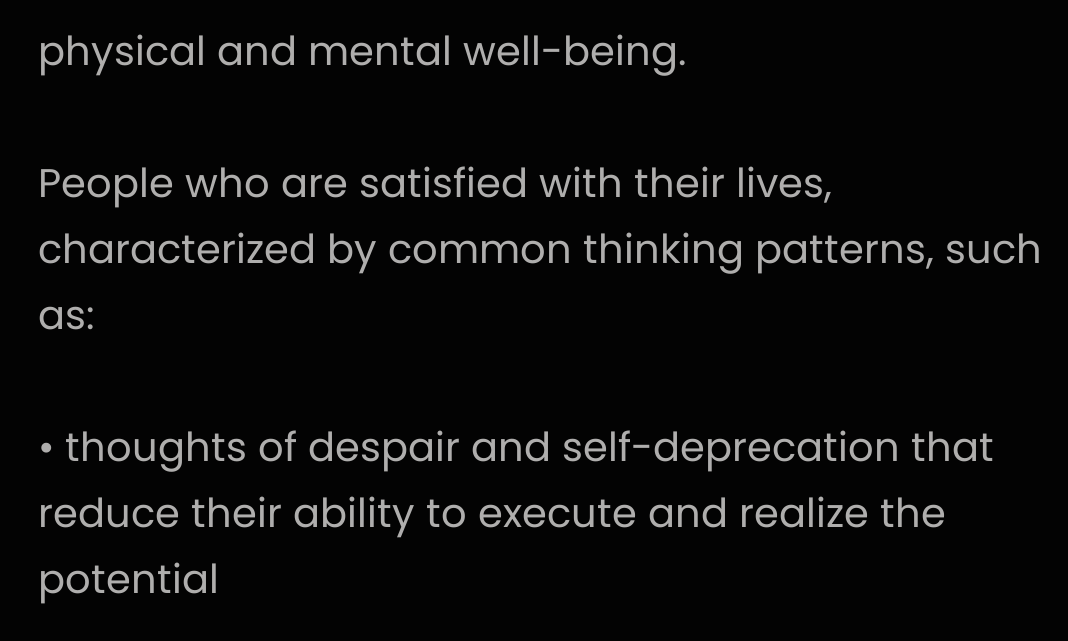physical and mental well-being.

People who are satisfied with their lives, characterized by common thinking patterns, such as:

• thoughts of despair and self-deprecation that reduce their ability to execute and realize the potential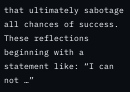that ultimately sabotage all chances of success. These reflections beginning with a statement like: “I can not …”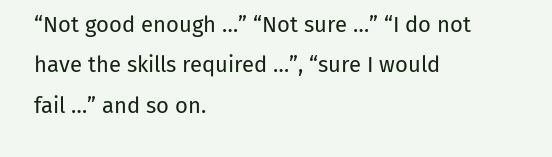“Not good enough …” “Not sure …” “I do not have the skills required …”, “sure I would fail …” and so on.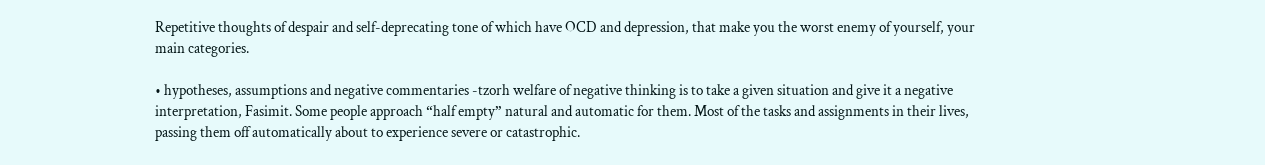Repetitive thoughts of despair and self-deprecating tone of which have OCD and depression, that make you the worst enemy of yourself, your main categories.

• hypotheses, assumptions and negative commentaries -tzorh welfare of negative thinking is to take a given situation and give it a negative interpretation, Fasimit. Some people approach “half empty” natural and automatic for them. Most of the tasks and assignments in their lives, passing them off automatically about to experience severe or catastrophic.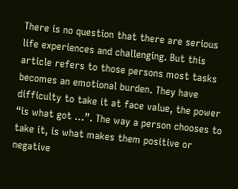There is no question that there are serious life experiences and challenging. But this article refers to those persons most tasks becomes an emotional burden. They have difficulty to take it at face value, the power “is what got …”. The way a person chooses to take it, is what makes them positive or negative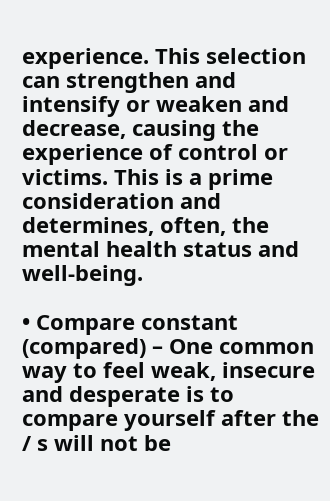experience. This selection can strengthen and intensify or weaken and decrease, causing the experience of control or victims. This is a prime consideration and determines, often, the mental health status and well-being.

• Compare constant (compared) – One common way to feel weak, insecure and desperate is to compare yourself after the / s will not be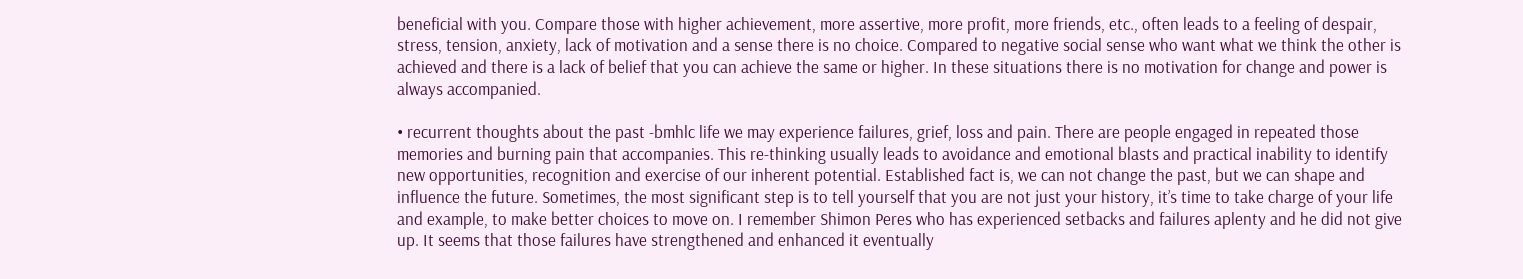beneficial with you. Compare those with higher achievement, more assertive, more profit, more friends, etc., often leads to a feeling of despair, stress, tension, anxiety, lack of motivation and a sense there is no choice. Compared to negative social sense who want what we think the other is achieved and there is a lack of belief that you can achieve the same or higher. In these situations there is no motivation for change and power is always accompanied.

• recurrent thoughts about the past -bmhlc life we may experience failures, grief, loss and pain. There are people engaged in repeated those memories and burning pain that accompanies. This re-thinking usually leads to avoidance and emotional blasts and practical inability to identify new opportunities, recognition and exercise of our inherent potential. Established fact is, we can not change the past, but we can shape and influence the future. Sometimes, the most significant step is to tell yourself that you are not just your history, it’s time to take charge of your life and example, to make better choices to move on. I remember Shimon Peres who has experienced setbacks and failures aplenty and he did not give up. It seems that those failures have strengthened and enhanced it eventually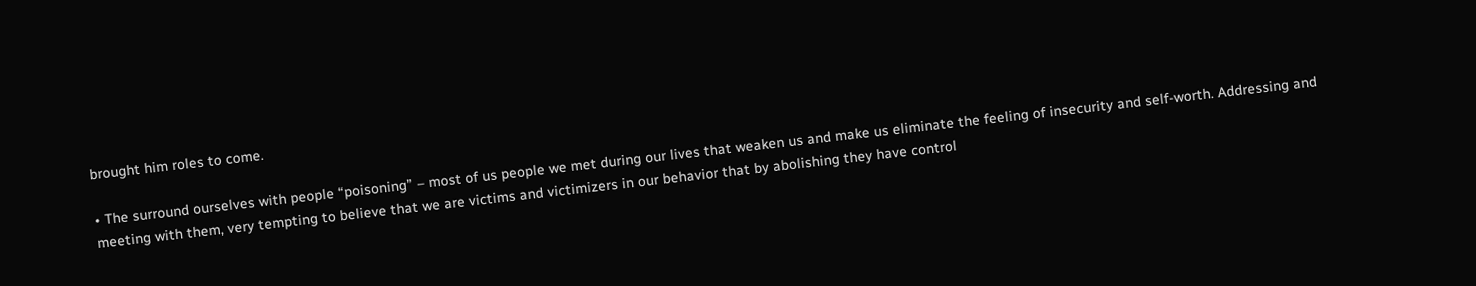brought him roles to come.

• The surround ourselves with people “poisoning” – most of us people we met during our lives that weaken us and make us eliminate the feeling of insecurity and self-worth. Addressing and meeting with them, very tempting to believe that we are victims and victimizers in our behavior that by abolishing they have control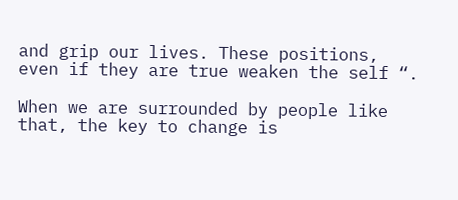and grip our lives. These positions, even if they are true weaken the self “.

When we are surrounded by people like that, the key to change is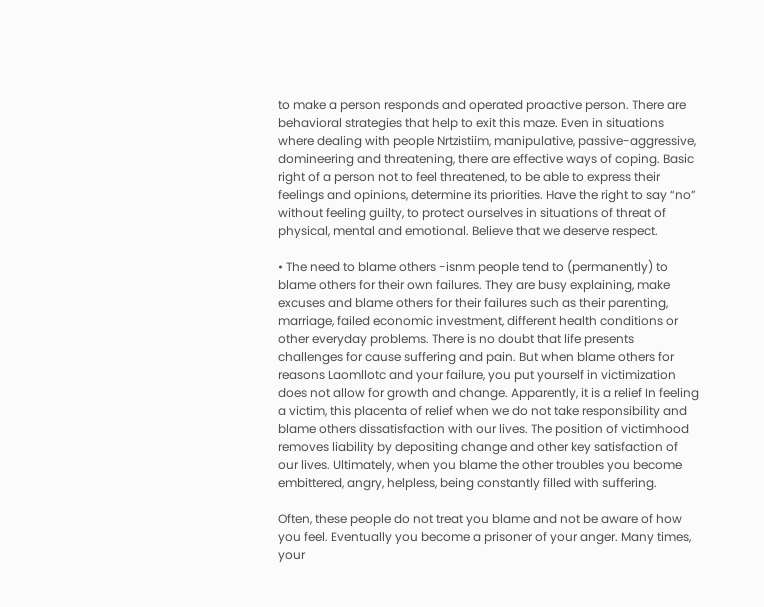to make a person responds and operated proactive person. There are behavioral strategies that help to exit this maze. Even in situations where dealing with people Nrtzistiim, manipulative, passive-aggressive, domineering and threatening, there are effective ways of coping. Basic right of a person not to feel threatened, to be able to express their feelings and opinions, determine its priorities. Have the right to say “no” without feeling guilty, to protect ourselves in situations of threat of physical, mental and emotional. Believe that we deserve respect.

• The need to blame others -isnm people tend to (permanently) to blame others for their own failures. They are busy explaining, make excuses and blame others for their failures such as their parenting, marriage, failed economic investment, different health conditions or other everyday problems. There is no doubt that life presents challenges for cause suffering and pain. But when blame others for reasons Laomllotc and your failure, you put yourself in victimization does not allow for growth and change. Apparently, it is a relief In feeling a victim, this placenta of relief when we do not take responsibility and blame others dissatisfaction with our lives. The position of victimhood removes liability by depositing change and other key satisfaction of our lives. Ultimately, when you blame the other troubles you become embittered, angry, helpless, being constantly filled with suffering.

Often, these people do not treat you blame and not be aware of how you feel. Eventually you become a prisoner of your anger. Many times, your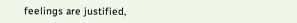feelings are justified,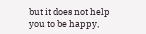but it does not help you to be happy,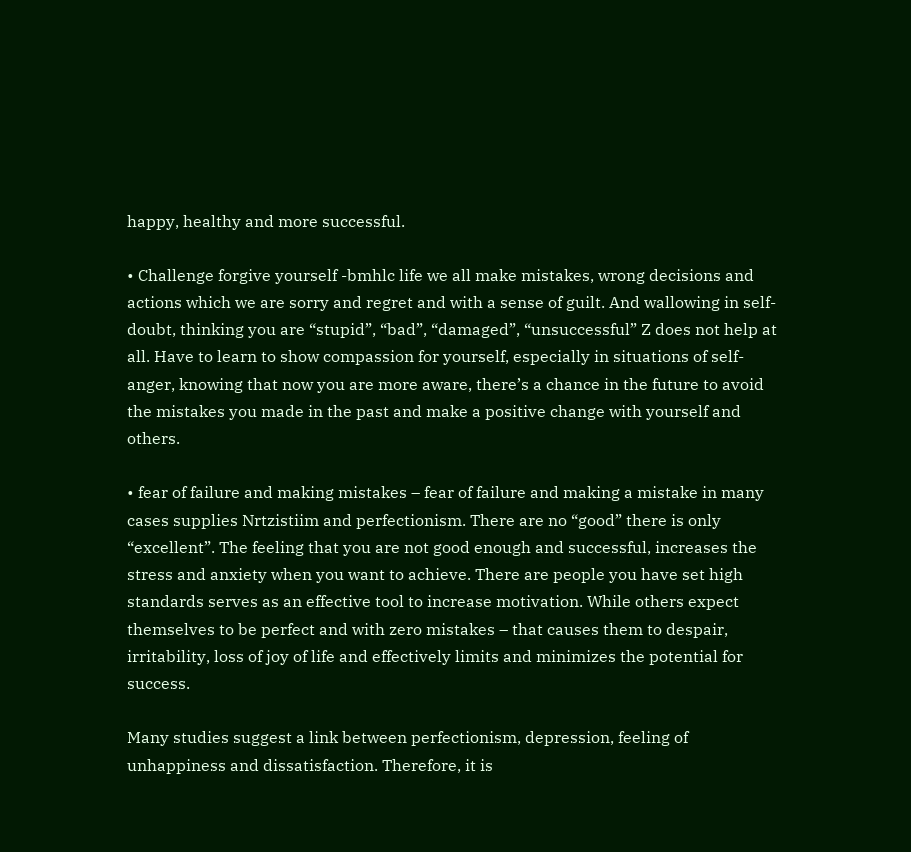happy, healthy and more successful.

• Challenge forgive yourself -bmhlc life we all make mistakes, wrong decisions and actions which we are sorry and regret and with a sense of guilt. And wallowing in self-doubt, thinking you are “stupid”, “bad”, “damaged”, “unsuccessful” Z does not help at all. Have to learn to show compassion for yourself, especially in situations of self-anger, knowing that now you are more aware, there’s a chance in the future to avoid the mistakes you made in the past and make a positive change with yourself and others.

• fear of failure and making mistakes – fear of failure and making a mistake in many cases supplies Nrtzistiim and perfectionism. There are no “good” there is only “excellent”. The feeling that you are not good enough and successful, increases the stress and anxiety when you want to achieve. There are people you have set high standards serves as an effective tool to increase motivation. While others expect themselves to be perfect and with zero mistakes – that causes them to despair, irritability, loss of joy of life and effectively limits and minimizes the potential for success.

Many studies suggest a link between perfectionism, depression, feeling of unhappiness and dissatisfaction. Therefore, it is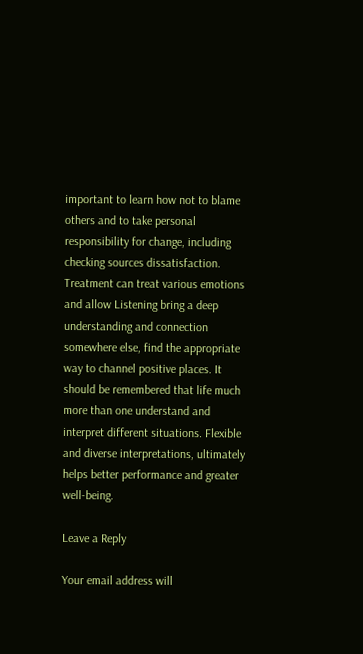important to learn how not to blame others and to take personal responsibility for change, including checking sources dissatisfaction. Treatment can treat various emotions and allow Listening bring a deep understanding and connection somewhere else, find the appropriate way to channel positive places. It should be remembered that life much more than one understand and interpret different situations. Flexible and diverse interpretations, ultimately helps better performance and greater well-being.

Leave a Reply

Your email address will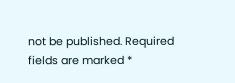not be published. Required fields are marked *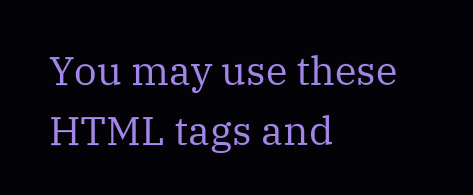You may use these HTML tags and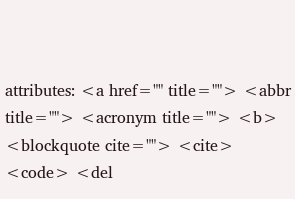attributes: <a href="" title=""> <abbr title=""> <acronym title=""> <b> <blockquote cite=""> <cite> <code> <del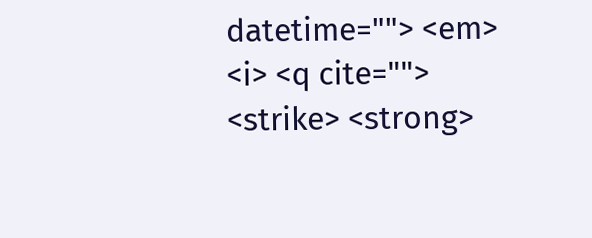datetime=""> <em> <i> <q cite=""> <strike> <strong>